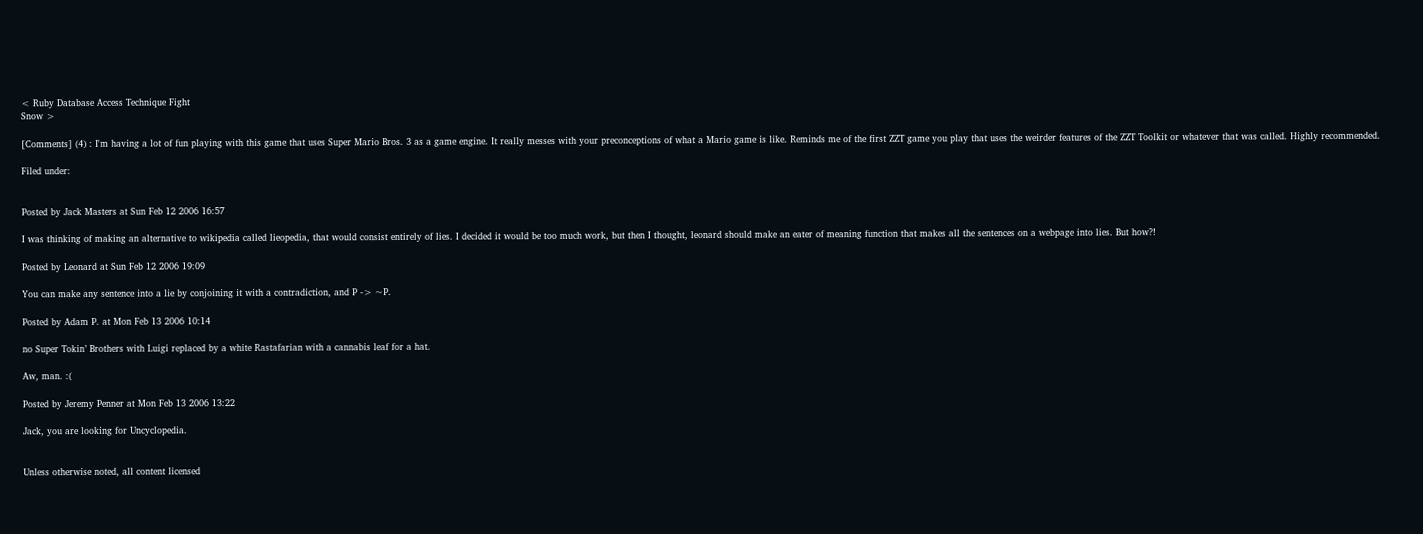< Ruby Database Access Technique Fight
Snow >

[Comments] (4) : I'm having a lot of fun playing with this game that uses Super Mario Bros. 3 as a game engine. It really messes with your preconceptions of what a Mario game is like. Reminds me of the first ZZT game you play that uses the weirder features of the ZZT Toolkit or whatever that was called. Highly recommended.

Filed under:


Posted by Jack Masters at Sun Feb 12 2006 16:57

I was thinking of making an alternative to wikipedia called lieopedia, that would consist entirely of lies. I decided it would be too much work, but then I thought, leonard should make an eater of meaning function that makes all the sentences on a webpage into lies. But how?!

Posted by Leonard at Sun Feb 12 2006 19:09

You can make any sentence into a lie by conjoining it with a contradiction, and P -> ~P.

Posted by Adam P. at Mon Feb 13 2006 10:14

no Super Tokin’ Brothers with Luigi replaced by a white Rastafarian with a cannabis leaf for a hat.

Aw, man. :(

Posted by Jeremy Penner at Mon Feb 13 2006 13:22

Jack, you are looking for Uncyclopedia.


Unless otherwise noted, all content licensed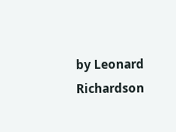by Leonard Richardson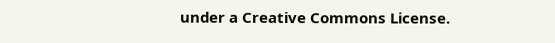under a Creative Commons License.